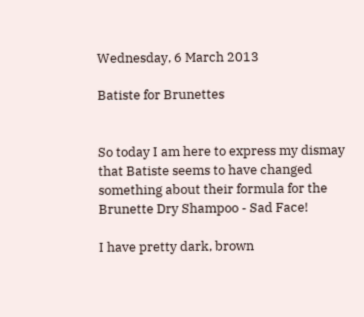Wednesday, 6 March 2013

Batiste for Brunettes


So today I am here to express my dismay that Batiste seems to have changed something about their formula for the Brunette Dry Shampoo - Sad Face!

I have pretty dark, brown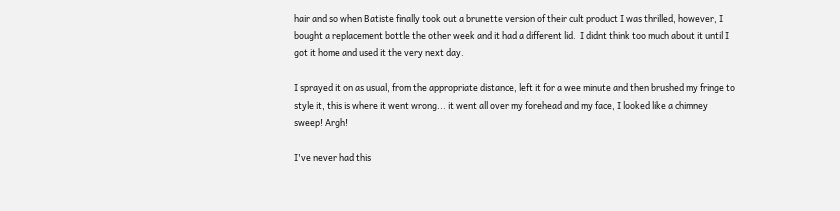hair and so when Batiste finally took out a brunette version of their cult product I was thrilled, however, I bought a replacement bottle the other week and it had a different lid.  I didnt think too much about it until I got it home and used it the very next day.

I sprayed it on as usual, from the appropriate distance, left it for a wee minute and then brushed my fringe to style it, this is where it went wrong... it went all over my forehead and my face, I looked like a chimney sweep! Argh!

I've never had this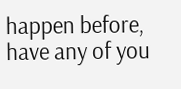happen before, have any of you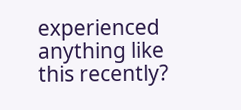experienced anything like this recently?